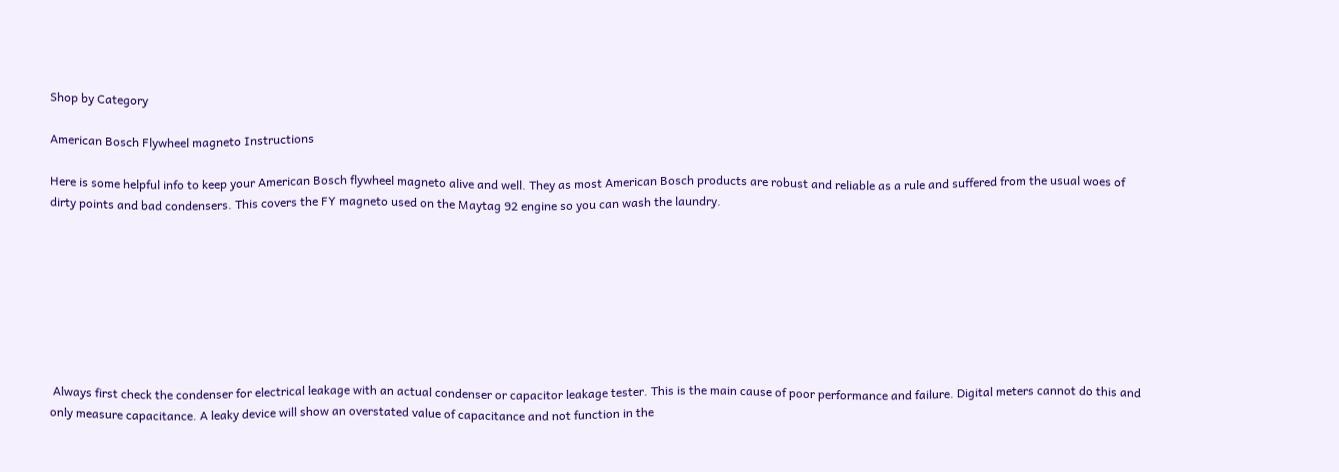Shop by Category

American Bosch Flywheel magneto Instructions

Here is some helpful info to keep your American Bosch flywheel magneto alive and well. They as most American Bosch products are robust and reliable as a rule and suffered from the usual woes of dirty points and bad condensers. This covers the FY magneto used on the Maytag 92 engine so you can wash the laundry.








 Always first check the condenser for electrical leakage with an actual condenser or capacitor leakage tester. This is the main cause of poor performance and failure. Digital meters cannot do this and only measure capacitance. A leaky device will show an overstated value of capacitance and not function in the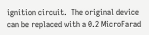ignition circuit.  The original device can be replaced with a 0.2 MicroFarad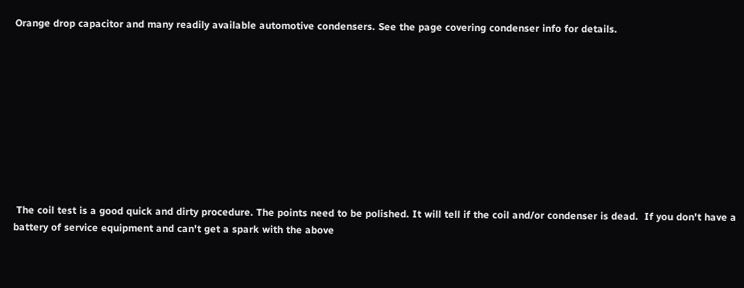Orange drop capacitor and many readily available automotive condensers. See the page covering condenser info for details.










 The coil test is a good quick and dirty procedure. The points need to be polished. It will tell if the coil and/or condenser is dead.  If you don't have a battery of service equipment and can't get a spark with the above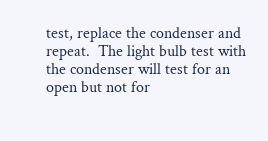test, replace the condenser and repeat.  The light bulb test with the condenser will test for an open but not for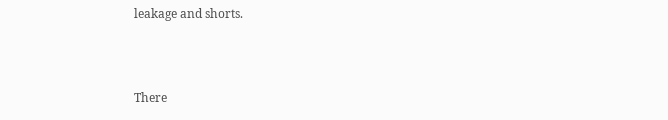leakage and shorts.



There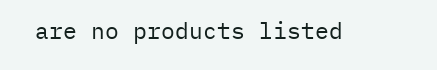are no products listed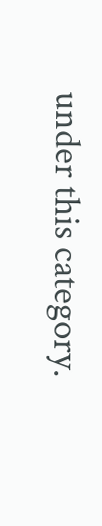under this category.